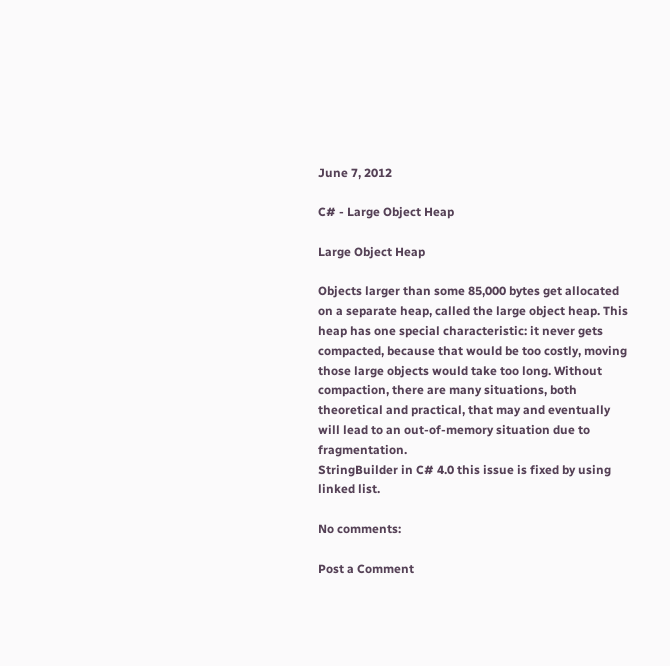June 7, 2012

C# - Large Object Heap

Large Object Heap

Objects larger than some 85,000 bytes get allocated on a separate heap, called the large object heap. This heap has one special characteristic: it never gets compacted, because that would be too costly, moving those large objects would take too long. Without compaction, there are many situations, both theoretical and practical, that may and eventually will lead to an out-of-memory situation due to fragmentation.
StringBuilder in C# 4.0 this issue is fixed by using linked list.

No comments:

Post a Comment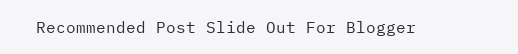Recommended Post Slide Out For Blogger